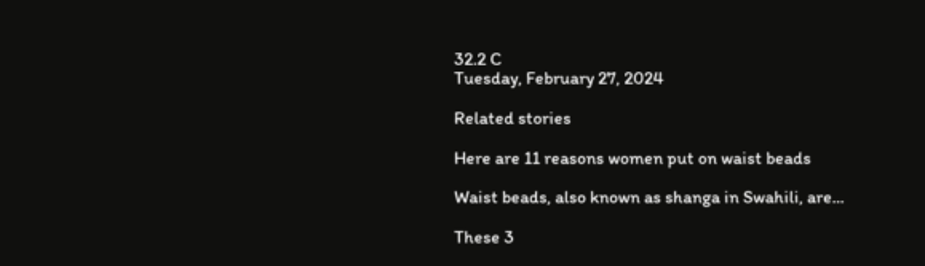32.2 C
Tuesday, February 27, 2024

Related stories

Here are 11 reasons women put on waist beads

Waist beads, also known as shanga in Swahili, are...

These 3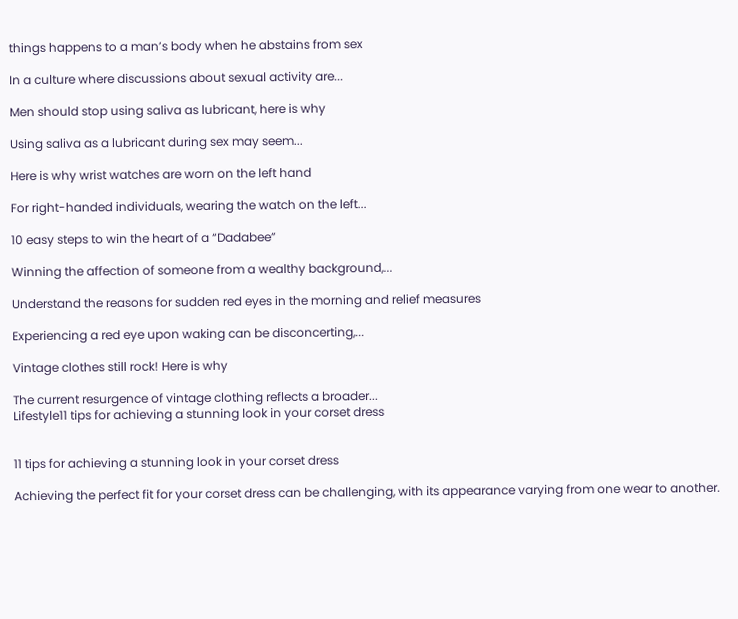things happens to a man’s body when he abstains from sex

In a culture where discussions about sexual activity are...

Men should stop using saliva as lubricant, here is why

Using saliva as a lubricant during sex may seem...

Here is why wrist watches are worn on the left hand

For right-handed individuals, wearing the watch on the left...

10 easy steps to win the heart of a “Dadabee”

Winning the affection of someone from a wealthy background,...

Understand the reasons for sudden red eyes in the morning and relief measures

Experiencing a red eye upon waking can be disconcerting,...

Vintage clothes still rock! Here is why

The current resurgence of vintage clothing reflects a broader...
Lifestyle11 tips for achieving a stunning look in your corset dress


11 tips for achieving a stunning look in your corset dress

Achieving the perfect fit for your corset dress can be challenging, with its appearance varying from one wear to another.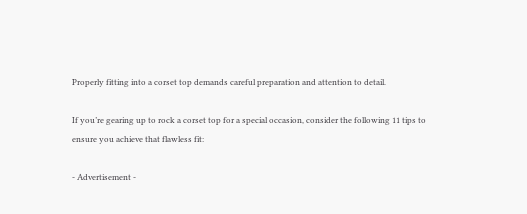Properly fitting into a corset top demands careful preparation and attention to detail.

If you’re gearing up to rock a corset top for a special occasion, consider the following 11 tips to ensure you achieve that flawless fit:

- Advertisement -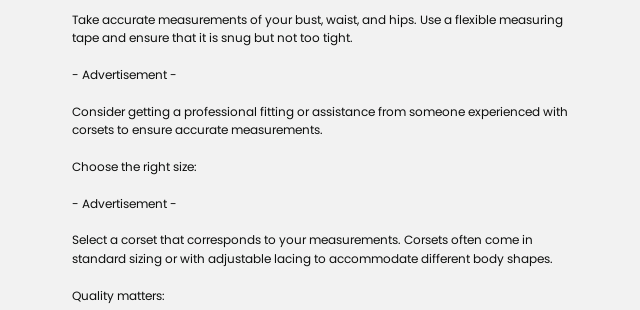Take accurate measurements of your bust, waist, and hips. Use a flexible measuring tape and ensure that it is snug but not too tight.

- Advertisement -

Consider getting a professional fitting or assistance from someone experienced with corsets to ensure accurate measurements.

Choose the right size:

- Advertisement -

Select a corset that corresponds to your measurements. Corsets often come in standard sizing or with adjustable lacing to accommodate different body shapes.

Quality matters: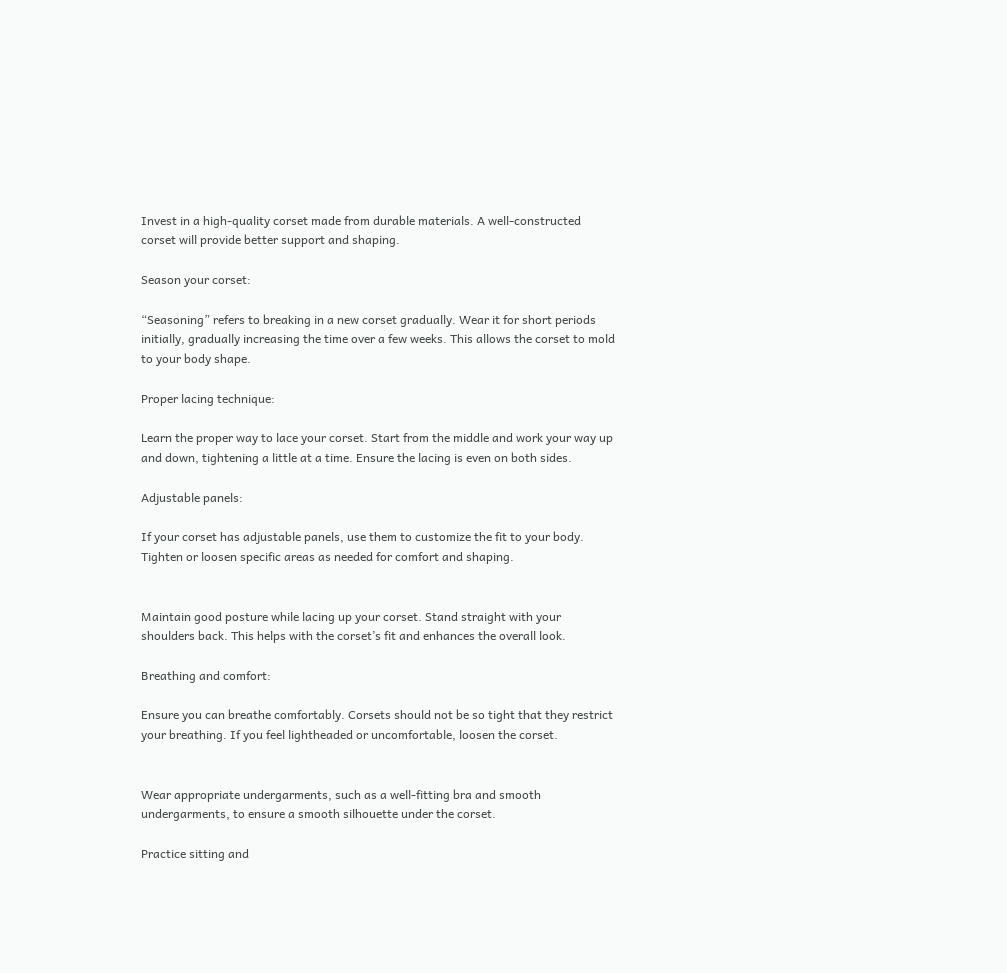Invest in a high-quality corset made from durable materials. A well-constructed corset will provide better support and shaping.

Season your corset:

“Seasoning” refers to breaking in a new corset gradually. Wear it for short periods initially, gradually increasing the time over a few weeks. This allows the corset to mold to your body shape.

Proper lacing technique:

Learn the proper way to lace your corset. Start from the middle and work your way up and down, tightening a little at a time. Ensure the lacing is even on both sides.

Adjustable panels:

If your corset has adjustable panels, use them to customize the fit to your body. Tighten or loosen specific areas as needed for comfort and shaping.


Maintain good posture while lacing up your corset. Stand straight with your shoulders back. This helps with the corset’s fit and enhances the overall look.

Breathing and comfort:

Ensure you can breathe comfortably. Corsets should not be so tight that they restrict your breathing. If you feel lightheaded or uncomfortable, loosen the corset.


Wear appropriate undergarments, such as a well-fitting bra and smooth undergarments, to ensure a smooth silhouette under the corset.

Practice sitting and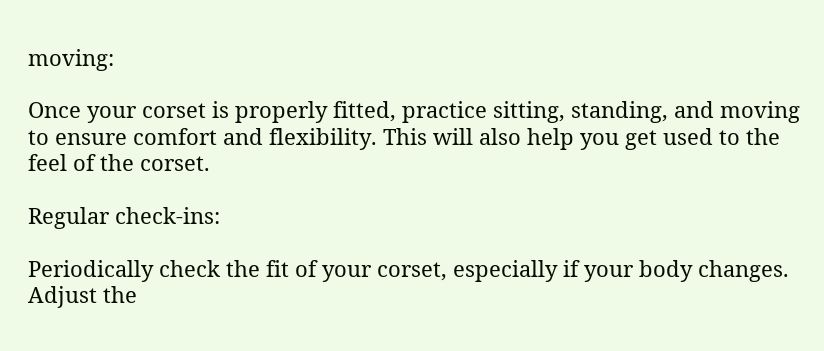moving:

Once your corset is properly fitted, practice sitting, standing, and moving to ensure comfort and flexibility. This will also help you get used to the feel of the corset.

Regular check-ins:

Periodically check the fit of your corset, especially if your body changes. Adjust the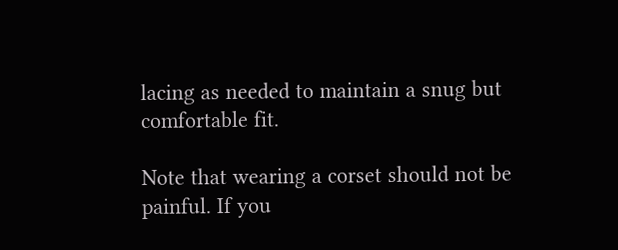lacing as needed to maintain a snug but comfortable fit.

Note that wearing a corset should not be painful. If you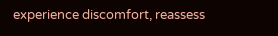experience discomfort, reassess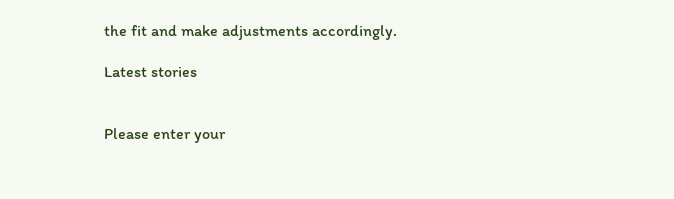the fit and make adjustments accordingly.

Latest stories


Please enter your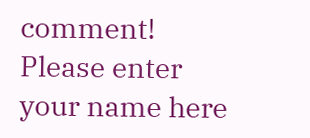comment!
Please enter your name here